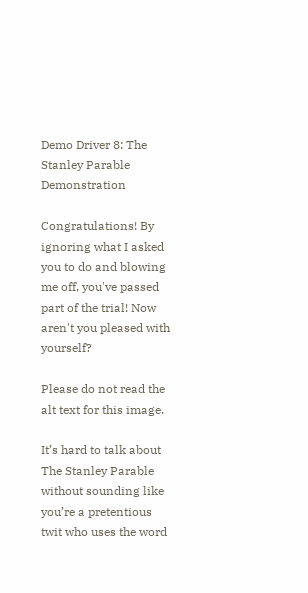Demo Driver 8: The Stanley Parable Demonstration

Congratulations! By ignoring what I asked you to do and blowing me off, you've passed part of the trial! Now aren't you pleased with yourself?

Please do not read the alt text for this image.

It’s hard to talk about The Stanley Parable without sounding like you’re a pretentious twit who uses the word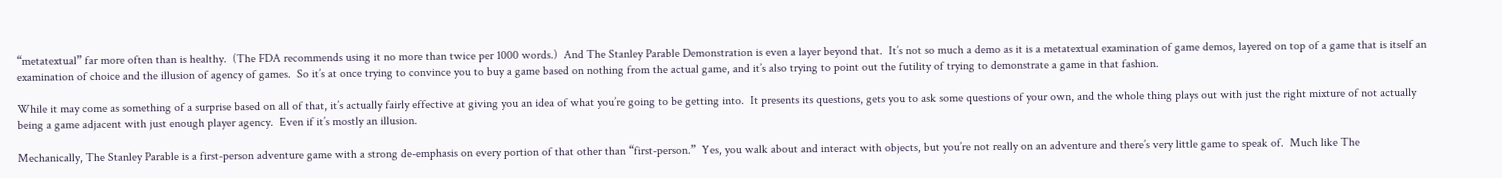“metatextual” far more often than is healthy.  (The FDA recommends using it no more than twice per 1000 words.)  And The Stanley Parable Demonstration is even a layer beyond that.  It’s not so much a demo as it is a metatextual examination of game demos, layered on top of a game that is itself an examination of choice and the illusion of agency of games.  So it’s at once trying to convince you to buy a game based on nothing from the actual game, and it’s also trying to point out the futility of trying to demonstrate a game in that fashion.

While it may come as something of a surprise based on all of that, it’s actually fairly effective at giving you an idea of what you’re going to be getting into.  It presents its questions, gets you to ask some questions of your own, and the whole thing plays out with just the right mixture of not actually being a game adjacent with just enough player agency.  Even if it’s mostly an illusion.

Mechanically, The Stanley Parable is a first-person adventure game with a strong de-emphasis on every portion of that other than “first-person.”  Yes, you walk about and interact with objects, but you’re not really on an adventure and there’s very little game to speak of.  Much like The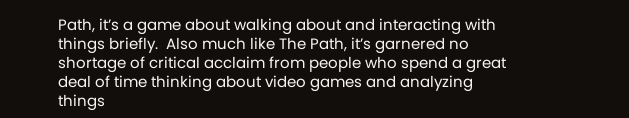Path, it’s a game about walking about and interacting with things briefly.  Also much like The Path, it’s garnered no shortage of critical acclaim from people who spend a great deal of time thinking about video games and analyzing things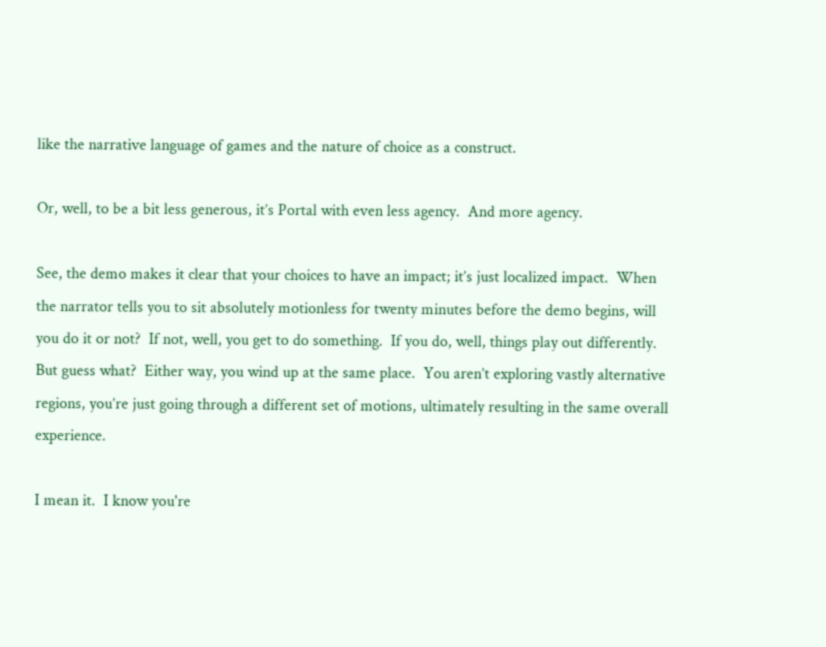like the narrative language of games and the nature of choice as a construct.

Or, well, to be a bit less generous, it’s Portal with even less agency.  And more agency.

See, the demo makes it clear that your choices to have an impact; it’s just localized impact.  When the narrator tells you to sit absolutely motionless for twenty minutes before the demo begins, will you do it or not?  If not, well, you get to do something.  If you do, well, things play out differently.  But guess what?  Either way, you wind up at the same place.  You aren’t exploring vastly alternative regions, you’re just going through a different set of motions, ultimately resulting in the same overall experience.

I mean it.  I know you're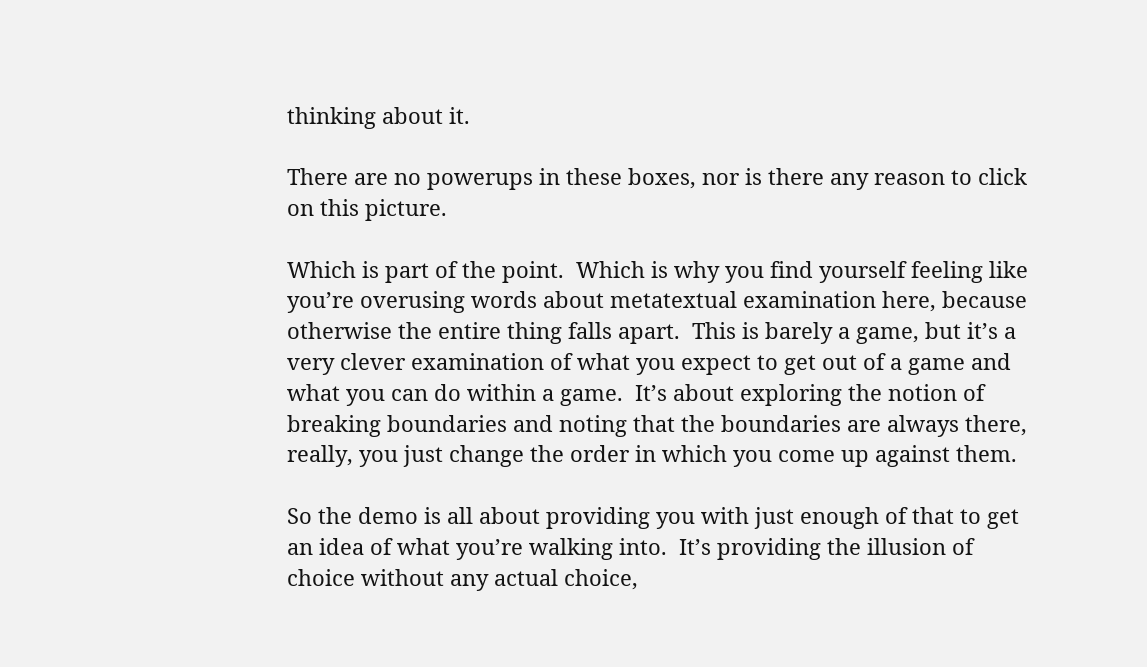thinking about it.

There are no powerups in these boxes, nor is there any reason to click on this picture.

Which is part of the point.  Which is why you find yourself feeling like you’re overusing words about metatextual examination here, because otherwise the entire thing falls apart.  This is barely a game, but it’s a very clever examination of what you expect to get out of a game and what you can do within a game.  It’s about exploring the notion of breaking boundaries and noting that the boundaries are always there, really, you just change the order in which you come up against them.

So the demo is all about providing you with just enough of that to get an idea of what you’re walking into.  It’s providing the illusion of choice without any actual choice,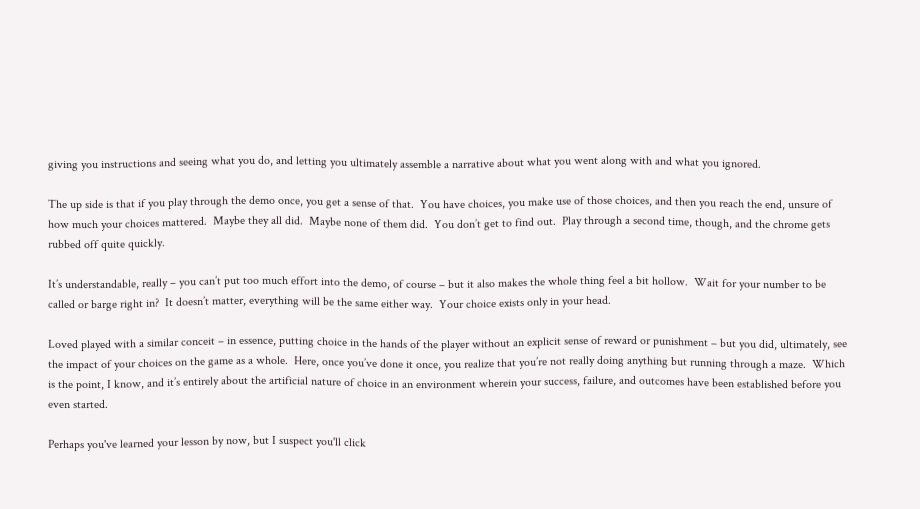giving you instructions and seeing what you do, and letting you ultimately assemble a narrative about what you went along with and what you ignored.

The up side is that if you play through the demo once, you get a sense of that.  You have choices, you make use of those choices, and then you reach the end, unsure of how much your choices mattered.  Maybe they all did.  Maybe none of them did.  You don’t get to find out.  Play through a second time, though, and the chrome gets rubbed off quite quickly.

It’s understandable, really – you can’t put too much effort into the demo, of course – but it also makes the whole thing feel a bit hollow.  Wait for your number to be called or barge right in?  It doesn’t matter, everything will be the same either way.  Your choice exists only in your head.

Loved played with a similar conceit – in essence, putting choice in the hands of the player without an explicit sense of reward or punishment – but you did, ultimately, see the impact of your choices on the game as a whole.  Here, once you’ve done it once, you realize that you’re not really doing anything but running through a maze.  Which is the point, I know, and it’s entirely about the artificial nature of choice in an environment wherein your success, failure, and outcomes have been established before you even started.

Perhaps you've learned your lesson by now, but I suspect you'll click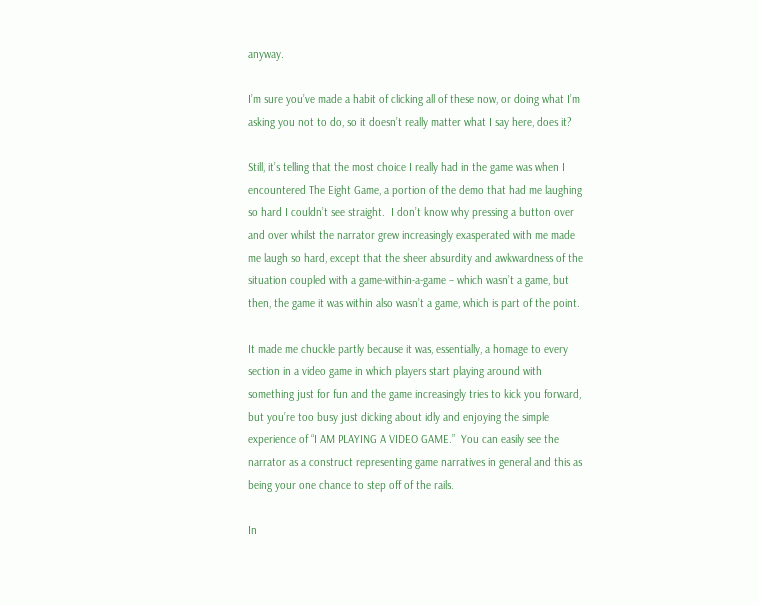anyway.

I’m sure you’ve made a habit of clicking all of these now, or doing what I’m asking you not to do, so it doesn’t really matter what I say here, does it?

Still, it’s telling that the most choice I really had in the game was when I encountered The Eight Game, a portion of the demo that had me laughing so hard I couldn’t see straight.  I don’t know why pressing a button over and over whilst the narrator grew increasingly exasperated with me made me laugh so hard, except that the sheer absurdity and awkwardness of the situation coupled with a game-within-a-game – which wasn’t a game, but then, the game it was within also wasn’t a game, which is part of the point.

It made me chuckle partly because it was, essentially, a homage to every section in a video game in which players start playing around with something just for fun and the game increasingly tries to kick you forward, but you’re too busy just dicking about idly and enjoying the simple experience of “I AM PLAYING A VIDEO GAME.”  You can easily see the narrator as a construct representing game narratives in general and this as being your one chance to step off of the rails.

In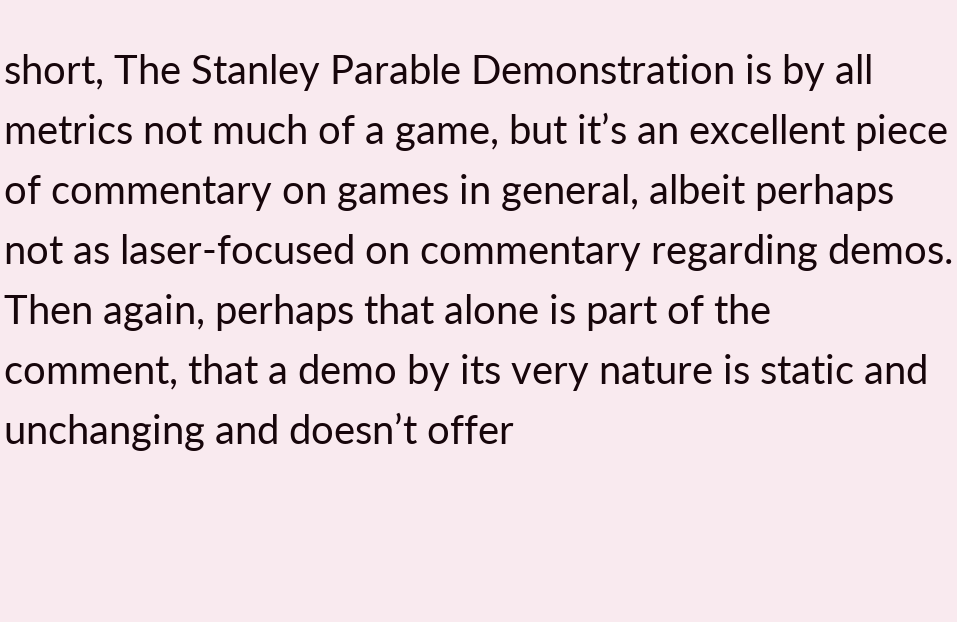short, The Stanley Parable Demonstration is by all metrics not much of a game, but it’s an excellent piece of commentary on games in general, albeit perhaps not as laser-focused on commentary regarding demos.  Then again, perhaps that alone is part of the comment, that a demo by its very nature is static and unchanging and doesn’t offer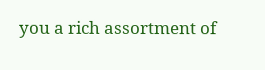you a rich assortment of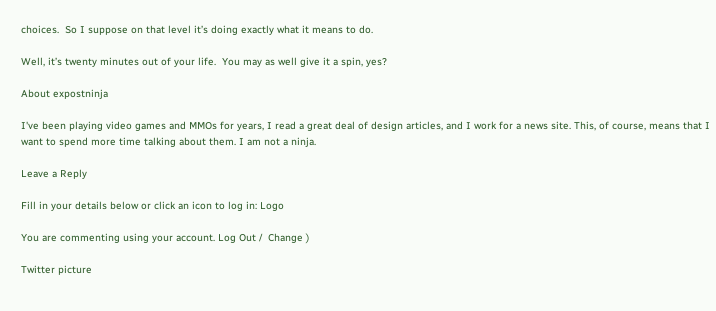choices.  So I suppose on that level it’s doing exactly what it means to do.

Well, it’s twenty minutes out of your life.  You may as well give it a spin, yes?

About expostninja

I've been playing video games and MMOs for years, I read a great deal of design articles, and I work for a news site. This, of course, means that I want to spend more time talking about them. I am not a ninja.

Leave a Reply

Fill in your details below or click an icon to log in: Logo

You are commenting using your account. Log Out /  Change )

Twitter picture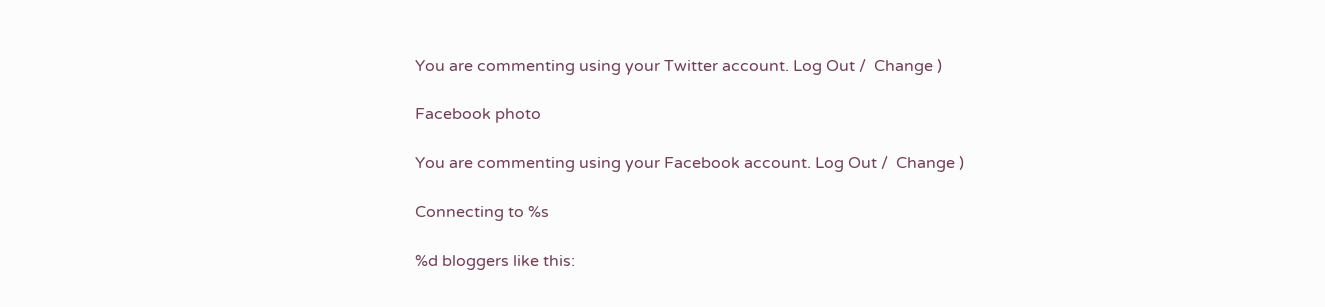You are commenting using your Twitter account. Log Out /  Change )

Facebook photo

You are commenting using your Facebook account. Log Out /  Change )

Connecting to %s

%d bloggers like this: